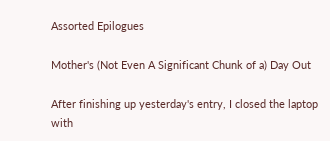Assorted Epilogues

Mother's (Not Even A Significant Chunk of a) Day Out

After finishing up yesterday's entry, I closed the laptop with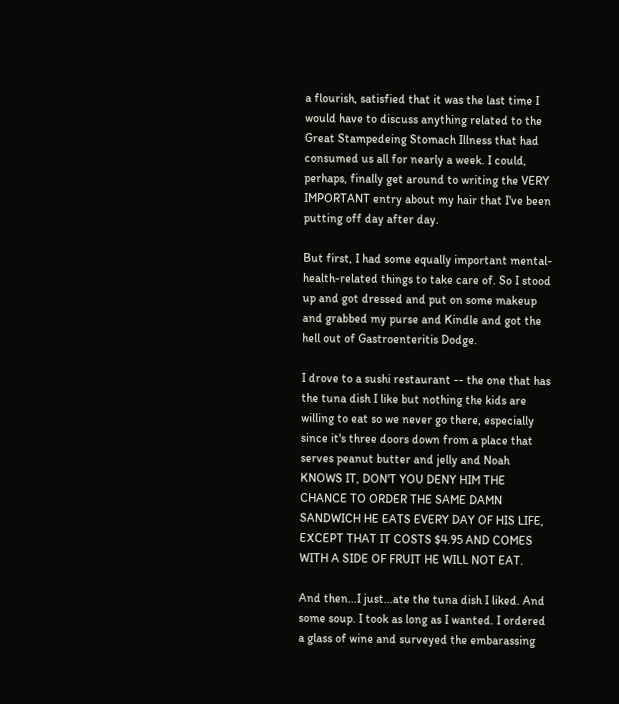a flourish, satisfied that it was the last time I would have to discuss anything related to the Great Stampedeing Stomach Illness that had consumed us all for nearly a week. I could, perhaps, finally get around to writing the VERY IMPORTANT entry about my hair that I've been putting off day after day.

But first, I had some equally important mental-health-related things to take care of. So I stood up and got dressed and put on some makeup and grabbed my purse and Kindle and got the hell out of Gastroenteritis Dodge.

I drove to a sushi restaurant -- the one that has the tuna dish I like but nothing the kids are willing to eat so we never go there, especially since it's three doors down from a place that serves peanut butter and jelly and Noah KNOWS IT, DON'T YOU DENY HIM THE CHANCE TO ORDER THE SAME DAMN SANDWICH HE EATS EVERY DAY OF HIS LIFE, EXCEPT THAT IT COSTS $4.95 AND COMES WITH A SIDE OF FRUIT HE WILL NOT EAT.

And then...I just...ate the tuna dish I liked. And some soup. I took as long as I wanted. I ordered a glass of wine and surveyed the embarassing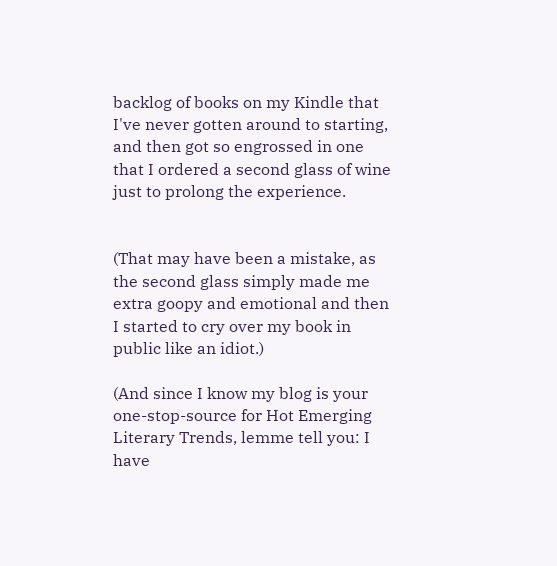backlog of books on my Kindle that I've never gotten around to starting, and then got so engrossed in one that I ordered a second glass of wine just to prolong the experience.


(That may have been a mistake, as the second glass simply made me extra goopy and emotional and then I started to cry over my book in public like an idiot.)

(And since I know my blog is your one-stop-source for Hot Emerging Literary Trends, lemme tell you: I have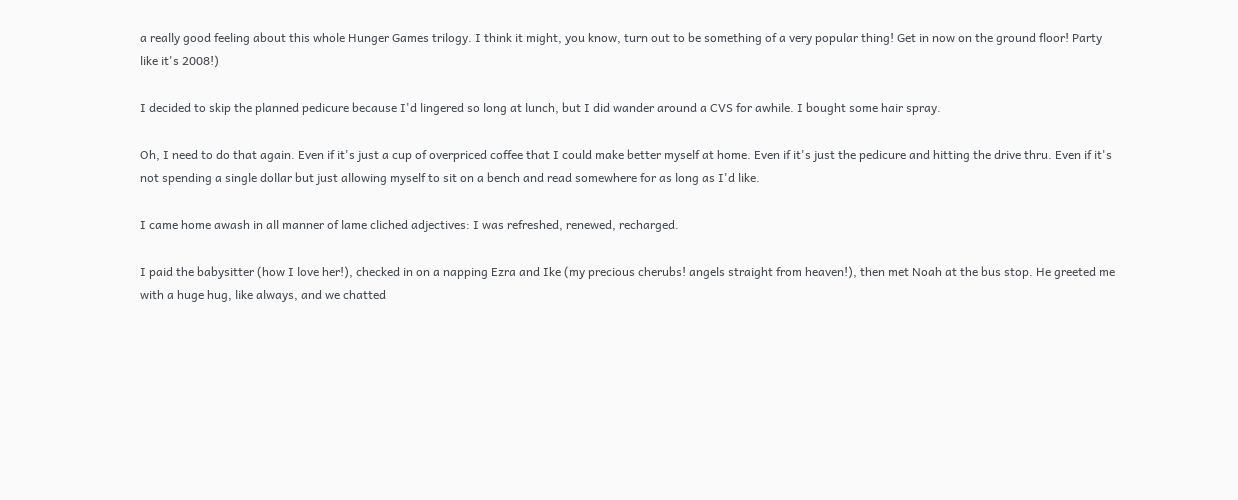a really good feeling about this whole Hunger Games trilogy. I think it might, you know, turn out to be something of a very popular thing! Get in now on the ground floor! Party like it's 2008!)

I decided to skip the planned pedicure because I'd lingered so long at lunch, but I did wander around a CVS for awhile. I bought some hair spray.

Oh, I need to do that again. Even if it's just a cup of overpriced coffee that I could make better myself at home. Even if it's just the pedicure and hitting the drive thru. Even if it's not spending a single dollar but just allowing myself to sit on a bench and read somewhere for as long as I'd like.

I came home awash in all manner of lame cliched adjectives: I was refreshed, renewed, recharged.

I paid the babysitter (how I love her!), checked in on a napping Ezra and Ike (my precious cherubs! angels straight from heaven!), then met Noah at the bus stop. He greeted me with a huge hug, like always, and we chatted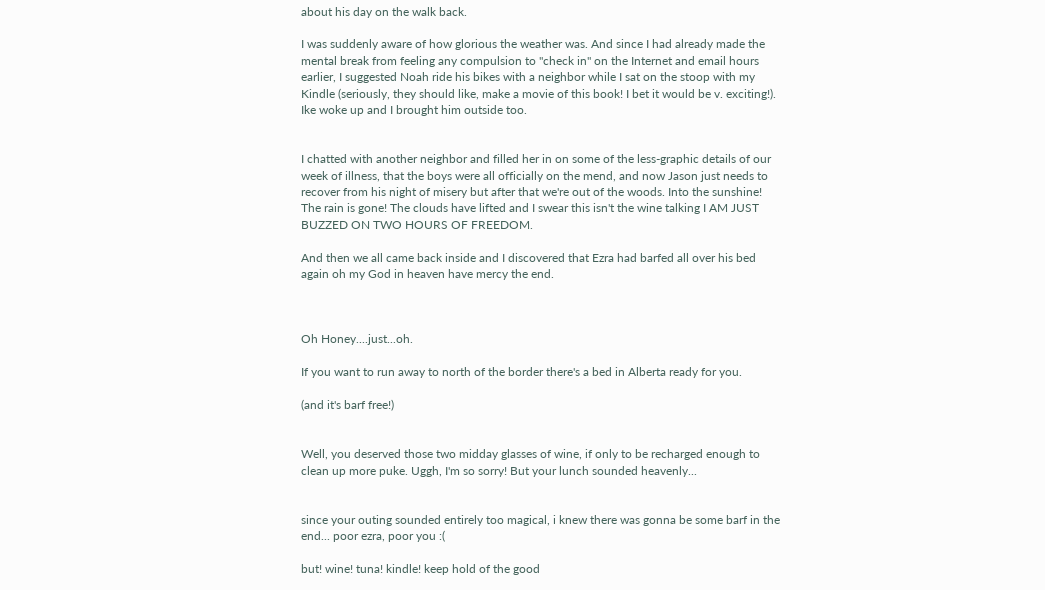about his day on the walk back.

I was suddenly aware of how glorious the weather was. And since I had already made the mental break from feeling any compulsion to "check in" on the Internet and email hours earlier, I suggested Noah ride his bikes with a neighbor while I sat on the stoop with my Kindle (seriously, they should like, make a movie of this book! I bet it would be v. exciting!). Ike woke up and I brought him outside too.


I chatted with another neighbor and filled her in on some of the less-graphic details of our week of illness, that the boys were all officially on the mend, and now Jason just needs to recover from his night of misery but after that we're out of the woods. Into the sunshine! The rain is gone! The clouds have lifted and I swear this isn't the wine talking I AM JUST BUZZED ON TWO HOURS OF FREEDOM.

And then we all came back inside and I discovered that Ezra had barfed all over his bed again oh my God in heaven have mercy the end.



Oh Honey....just...oh.

If you want to run away to north of the border there's a bed in Alberta ready for you.

(and it's barf free!)


Well, you deserved those two midday glasses of wine, if only to be recharged enough to clean up more puke. Uggh, I'm so sorry! But your lunch sounded heavenly...


since your outing sounded entirely too magical, i knew there was gonna be some barf in the end... poor ezra, poor you :(

but! wine! tuna! kindle! keep hold of the good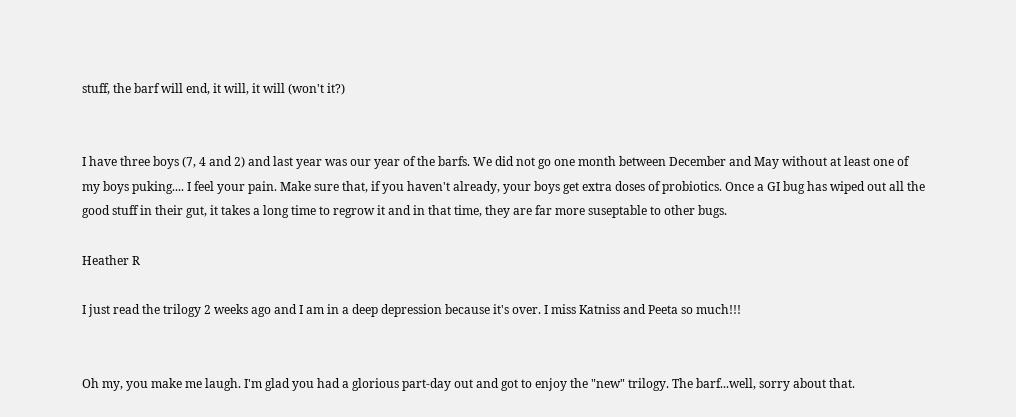stuff, the barf will end, it will, it will (won't it?)


I have three boys (7, 4 and 2) and last year was our year of the barfs. We did not go one month between December and May without at least one of my boys puking.... I feel your pain. Make sure that, if you haven't already, your boys get extra doses of probiotics. Once a GI bug has wiped out all the good stuff in their gut, it takes a long time to regrow it and in that time, they are far more suseptable to other bugs.

Heather R

I just read the trilogy 2 weeks ago and I am in a deep depression because it's over. I miss Katniss and Peeta so much!!!


Oh my, you make me laugh. I'm glad you had a glorious part-day out and got to enjoy the "new" trilogy. The barf...well, sorry about that.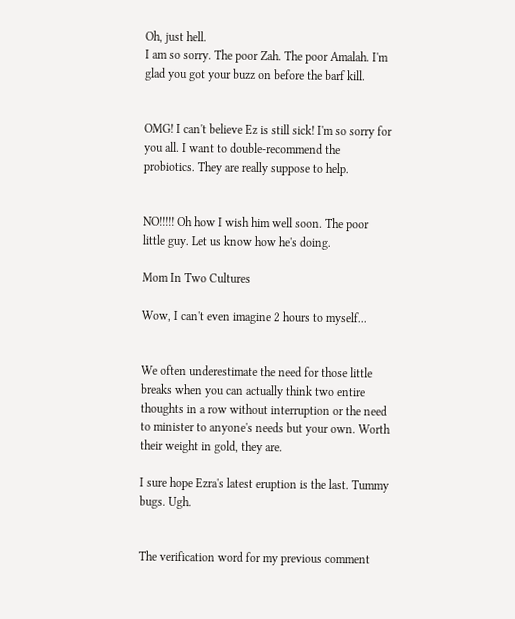Oh, just hell.
I am so sorry. The poor Zah. The poor Amalah. I'm glad you got your buzz on before the barf kill.


OMG! I can't believe Ez is still sick! I'm so sorry for you all. I want to double-recommend the probiotics. They are really suppose to help.


NO!!!!! Oh how I wish him well soon. The poor little guy. Let us know how he's doing.

Mom In Two Cultures

Wow, I can't even imagine 2 hours to myself...


We often underestimate the need for those little breaks when you can actually think two entire thoughts in a row without interruption or the need to minister to anyone's needs but your own. Worth their weight in gold, they are.

I sure hope Ezra's latest eruption is the last. Tummy bugs. Ugh.


The verification word for my previous comment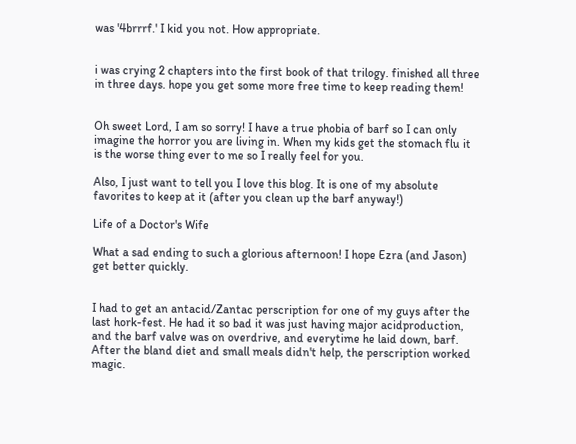was '4brrrf.' I kid you not. How appropriate.


i was crying 2 chapters into the first book of that trilogy. finished all three in three days. hope you get some more free time to keep reading them!


Oh sweet Lord, I am so sorry! I have a true phobia of barf so I can only imagine the horror you are living in. When my kids get the stomach flu it is the worse thing ever to me so I really feel for you.

Also, I just want to tell you I love this blog. It is one of my absolute favorites to keep at it (after you clean up the barf anyway!)

Life of a Doctor's Wife

What a sad ending to such a glorious afternoon! I hope Ezra (and Jason) get better quickly.


I had to get an antacid/Zantac perscription for one of my guys after the last hork-fest. He had it so bad it was just having major acidproduction, and the barf valve was on overdrive, and everytime he laid down, barf. After the bland diet and small meals didn't help, the perscription worked magic.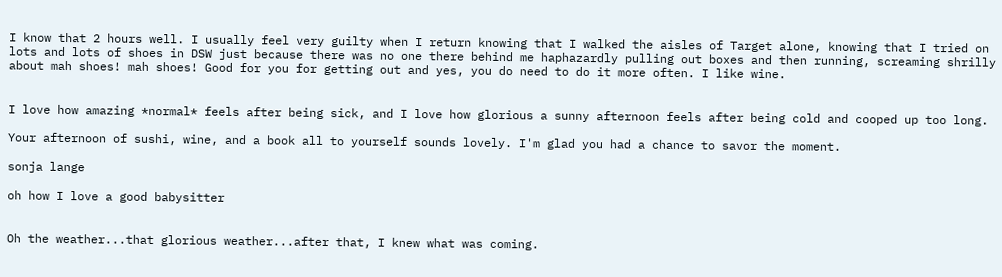I know that 2 hours well. I usually feel very guilty when I return knowing that I walked the aisles of Target alone, knowing that I tried on lots and lots of shoes in DSW just because there was no one there behind me haphazardly pulling out boxes and then running, screaming shrilly about mah shoes! mah shoes! Good for you for getting out and yes, you do need to do it more often. I like wine.


I love how amazing *normal* feels after being sick, and I love how glorious a sunny afternoon feels after being cold and cooped up too long.

Your afternoon of sushi, wine, and a book all to yourself sounds lovely. I'm glad you had a chance to savor the moment.

sonja lange

oh how I love a good babysitter


Oh the weather...that glorious weather...after that, I knew what was coming.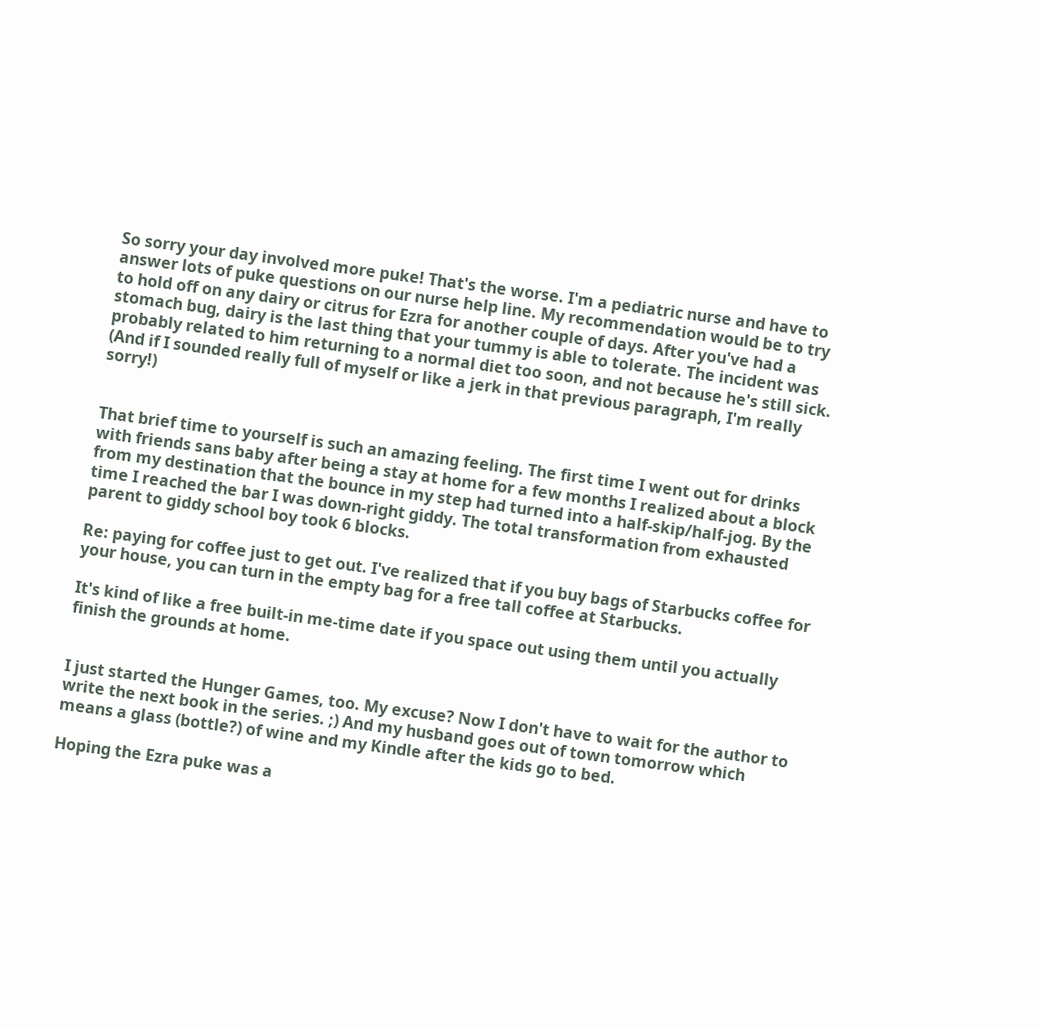So sorry your day involved more puke! That's the worse. I'm a pediatric nurse and have to answer lots of puke questions on our nurse help line. My recommendation would be to try to hold off on any dairy or citrus for Ezra for another couple of days. After you've had a stomach bug, dairy is the last thing that your tummy is able to tolerate. The incident was probably related to him returning to a normal diet too soon, and not because he's still sick. (And if I sounded really full of myself or like a jerk in that previous paragraph, I'm really sorry!)


That brief time to yourself is such an amazing feeling. The first time I went out for drinks with friends sans baby after being a stay at home for a few months I realized about a block from my destination that the bounce in my step had turned into a half-skip/half-jog. By the time I reached the bar I was down-right giddy. The total transformation from exhausted parent to giddy school boy took 6 blocks.

Re: paying for coffee just to get out. I've realized that if you buy bags of Starbucks coffee for your house, you can turn in the empty bag for a free tall coffee at Starbucks.

It's kind of like a free built-in me-time date if you space out using them until you actually finish the grounds at home.


I just started the Hunger Games, too. My excuse? Now I don't have to wait for the author to write the next book in the series. ;) And my husband goes out of town tomorrow which means a glass (bottle?) of wine and my Kindle after the kids go to bed.

Hoping the Ezra puke was a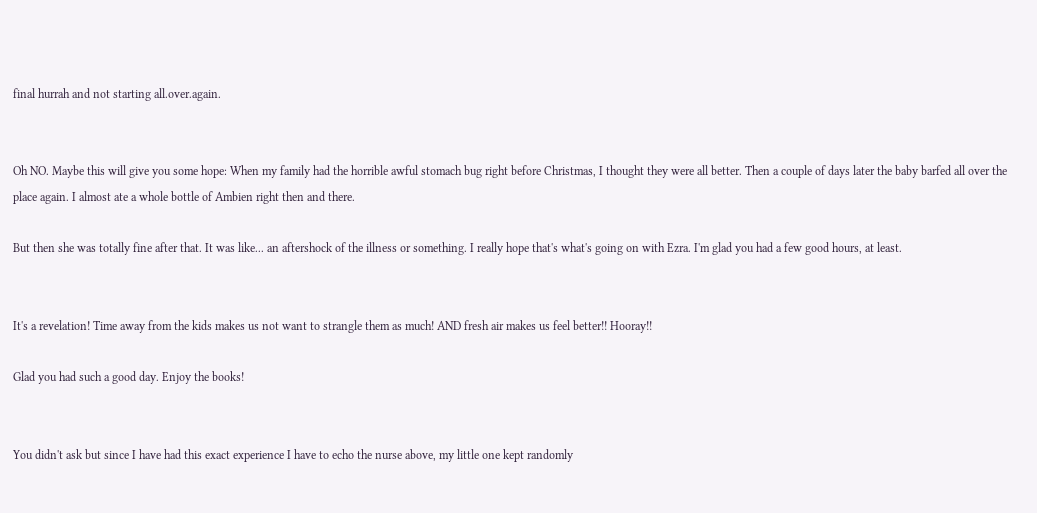final hurrah and not starting all.over.again.


Oh NO. Maybe this will give you some hope: When my family had the horrible awful stomach bug right before Christmas, I thought they were all better. Then a couple of days later the baby barfed all over the place again. I almost ate a whole bottle of Ambien right then and there.

But then she was totally fine after that. It was like... an aftershock of the illness or something. I really hope that's what's going on with Ezra. I'm glad you had a few good hours, at least.


It's a revelation! Time away from the kids makes us not want to strangle them as much! AND fresh air makes us feel better!! Hooray!!

Glad you had such a good day. Enjoy the books!


You didn't ask but since I have had this exact experience I have to echo the nurse above, my little one kept randomly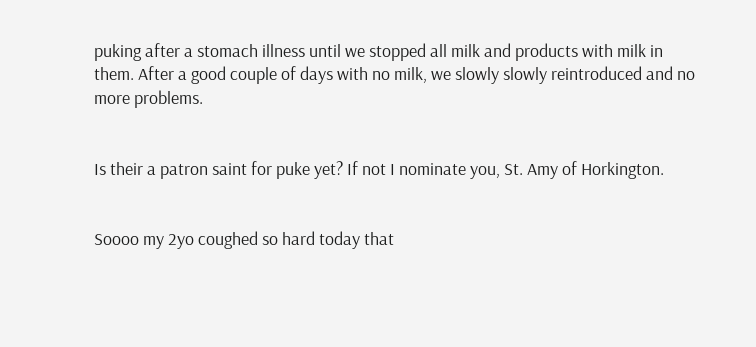puking after a stomach illness until we stopped all milk and products with milk in them. After a good couple of days with no milk, we slowly slowly reintroduced and no more problems.


Is their a patron saint for puke yet? If not I nominate you, St. Amy of Horkington.


Soooo my 2yo coughed so hard today that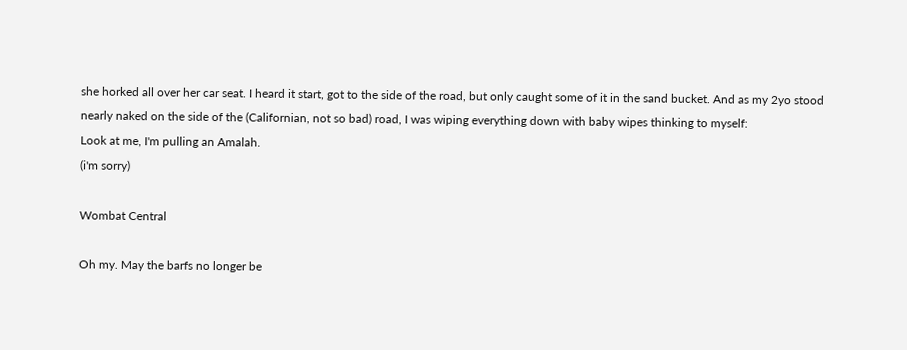she horked all over her car seat. I heard it start, got to the side of the road, but only caught some of it in the sand bucket. And as my 2yo stood nearly naked on the side of the (Californian, not so bad) road, I was wiping everything down with baby wipes thinking to myself:
Look at me, I'm pulling an Amalah.
(i'm sorry)

Wombat Central

Oh my. May the barfs no longer be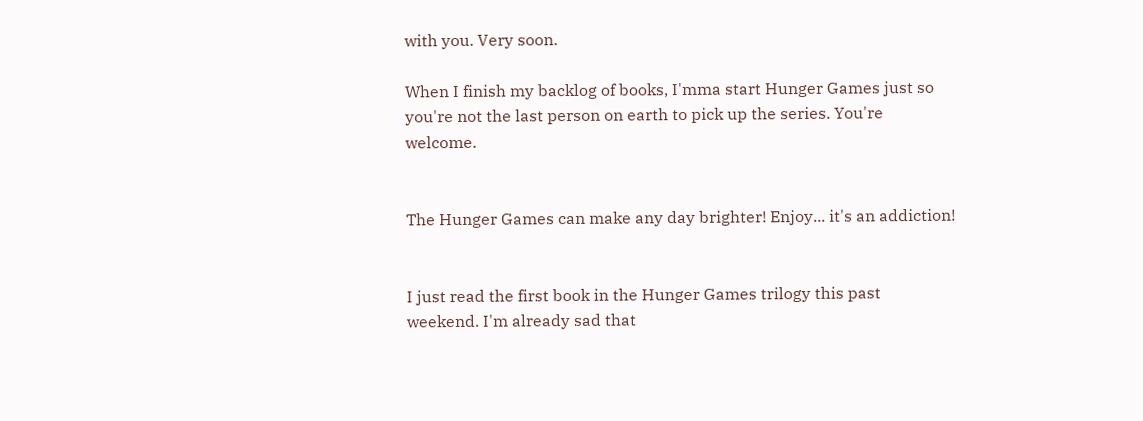with you. Very soon.

When I finish my backlog of books, I'mma start Hunger Games just so you're not the last person on earth to pick up the series. You're welcome.


The Hunger Games can make any day brighter! Enjoy... it's an addiction!


I just read the first book in the Hunger Games trilogy this past weekend. I'm already sad that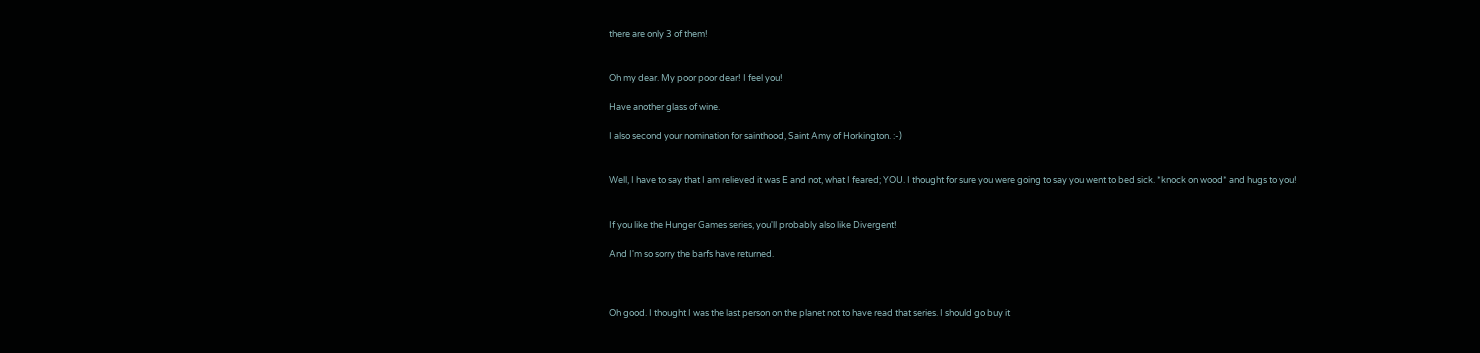there are only 3 of them!


Oh my dear. My poor poor dear! I feel you!

Have another glass of wine.

I also second your nomination for sainthood, Saint Amy of Horkington. :-)


Well, I have to say that I am relieved it was E and not, what I feared; YOU. I thought for sure you were going to say you went to bed sick. *knock on wood* and hugs to you!


If you like the Hunger Games series, you'll probably also like Divergent!

And I'm so sorry the barfs have returned.



Oh good. I thought I was the last person on the planet not to have read that series. I should go buy it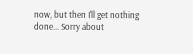now, but then I'll get nothing done... Sorry about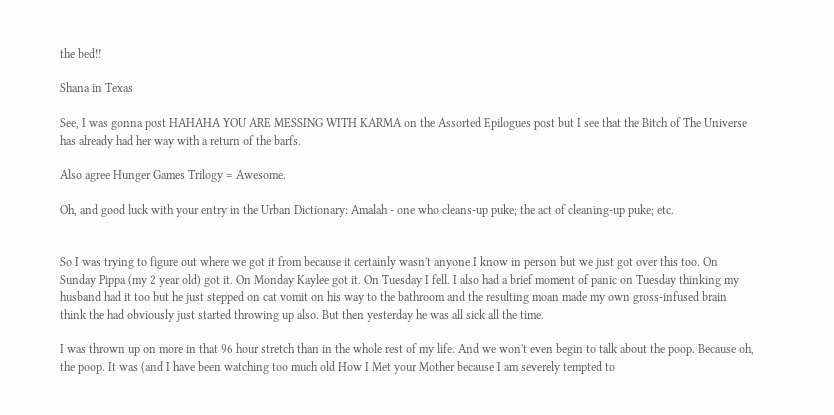the bed!!

Shana in Texas

See, I was gonna post HAHAHA YOU ARE MESSING WITH KARMA on the Assorted Epilogues post but I see that the Bitch of The Universe has already had her way with a return of the barfs.

Also agree Hunger Games Trilogy = Awesome.

Oh, and good luck with your entry in the Urban Dictionary: Amalah - one who cleans-up puke; the act of cleaning-up puke; etc.


So I was trying to figure out where we got it from because it certainly wasn't anyone I know in person but we just got over this too. On Sunday Pippa (my 2 year old) got it. On Monday Kaylee got it. On Tuesday I fell. I also had a brief moment of panic on Tuesday thinking my husband had it too but he just stepped on cat vomit on his way to the bathroom and the resulting moan made my own gross-infused brain think the had obviously just started throwing up also. But then yesterday he was all sick all the time.

I was thrown up on more in that 96 hour stretch than in the whole rest of my life. And we won't even begin to talk about the poop. Because oh, the poop. It was (and I have been watching too much old How I Met your Mother because I am severely tempted to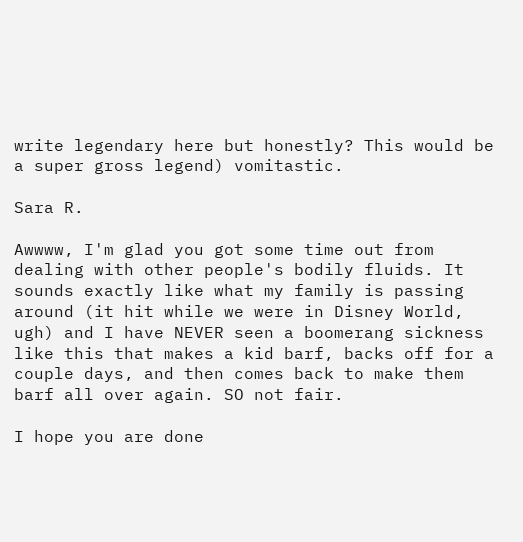write legendary here but honestly? This would be a super gross legend) vomitastic.

Sara R.

Awwww, I'm glad you got some time out from dealing with other people's bodily fluids. It sounds exactly like what my family is passing around (it hit while we were in Disney World, ugh) and I have NEVER seen a boomerang sickness like this that makes a kid barf, backs off for a couple days, and then comes back to make them barf all over again. SO not fair.

I hope you are done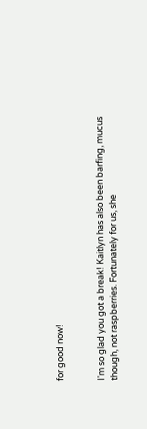for good now!


I'm so glad you got a break! Kaitlyn has also been barfing, mucus though, not raspberries. Fortunately for us, she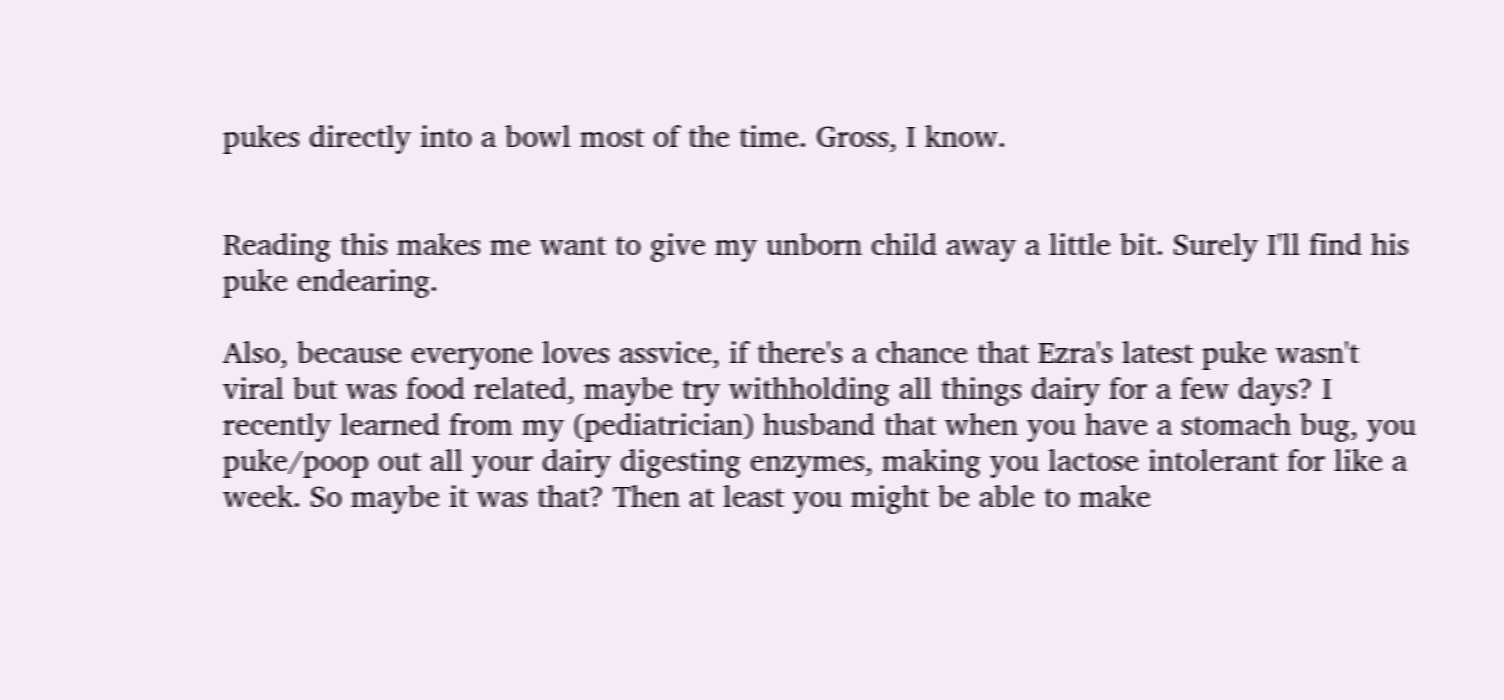pukes directly into a bowl most of the time. Gross, I know.


Reading this makes me want to give my unborn child away a little bit. Surely I'll find his puke endearing.

Also, because everyone loves assvice, if there's a chance that Ezra's latest puke wasn't viral but was food related, maybe try withholding all things dairy for a few days? I recently learned from my (pediatrician) husband that when you have a stomach bug, you puke/poop out all your dairy digesting enzymes, making you lactose intolerant for like a week. So maybe it was that? Then at least you might be able to make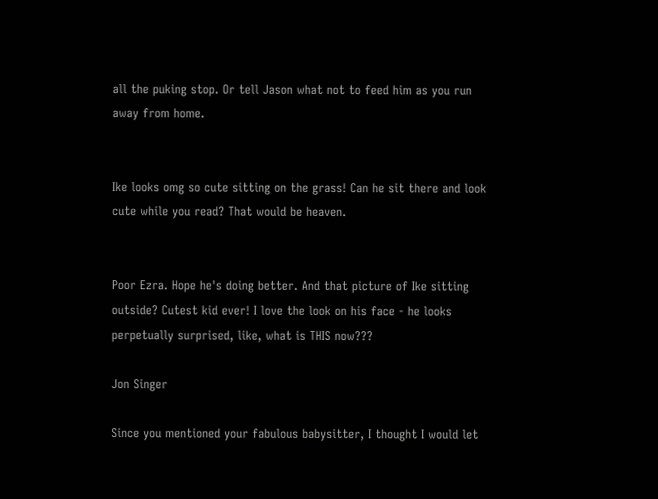all the puking stop. Or tell Jason what not to feed him as you run away from home.


Ike looks omg so cute sitting on the grass! Can he sit there and look cute while you read? That would be heaven.


Poor Ezra. Hope he's doing better. And that picture of Ike sitting outside? Cutest kid ever! I love the look on his face - he looks perpetually surprised, like, what is THIS now???

Jon Singer

Since you mentioned your fabulous babysitter, I thought I would let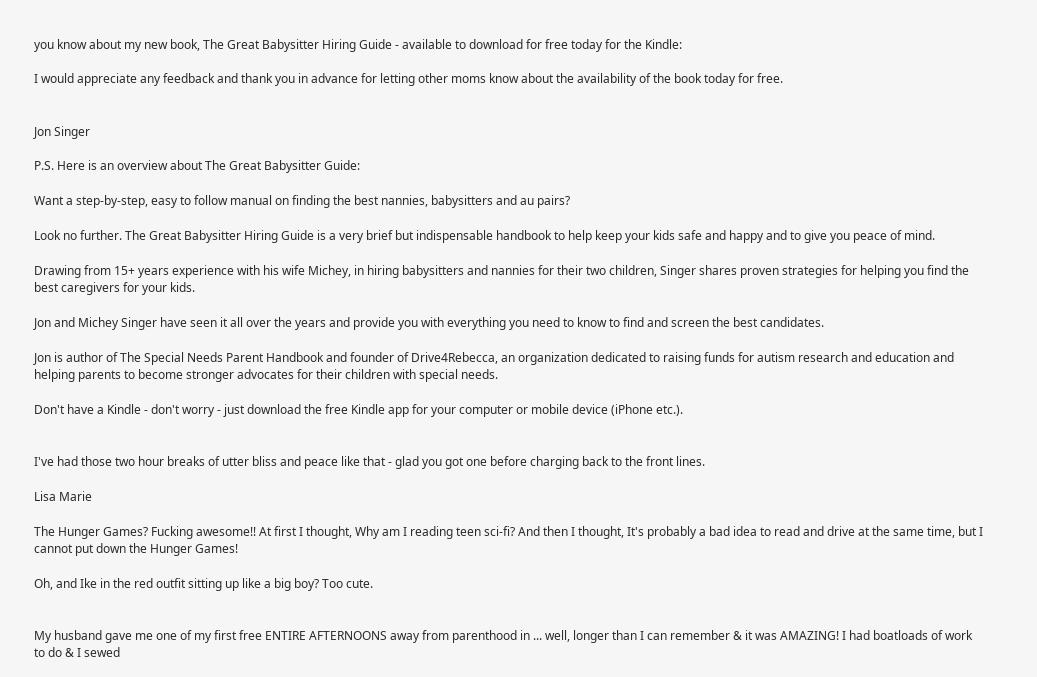you know about my new book, The Great Babysitter Hiring Guide - available to download for free today for the Kindle:

I would appreciate any feedback and thank you in advance for letting other moms know about the availability of the book today for free.


Jon Singer

P.S. Here is an overview about The Great Babysitter Guide:

Want a step-by-step, easy to follow manual on finding the best nannies, babysitters and au pairs?

Look no further. The Great Babysitter Hiring Guide is a very brief but indispensable handbook to help keep your kids safe and happy and to give you peace of mind.

Drawing from 15+ years experience with his wife Michey, in hiring babysitters and nannies for their two children, Singer shares proven strategies for helping you find the best caregivers for your kids.

Jon and Michey Singer have seen it all over the years and provide you with everything you need to know to find and screen the best candidates.

Jon is author of The Special Needs Parent Handbook and founder of Drive4Rebecca, an organization dedicated to raising funds for autism research and education and helping parents to become stronger advocates for their children with special needs.

Don't have a Kindle - don't worry - just download the free Kindle app for your computer or mobile device (iPhone etc.).


I've had those two hour breaks of utter bliss and peace like that - glad you got one before charging back to the front lines.

Lisa Marie

The Hunger Games? Fucking awesome!! At first I thought, Why am I reading teen sci-fi? And then I thought, It's probably a bad idea to read and drive at the same time, but I cannot put down the Hunger Games!

Oh, and Ike in the red outfit sitting up like a big boy? Too cute.


My husband gave me one of my first free ENTIRE AFTERNOONS away from parenthood in ... well, longer than I can remember & it was AMAZING! I had boatloads of work to do & I sewed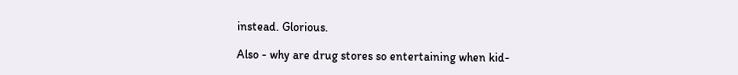instead. Glorious.

Also - why are drug stores so entertaining when kid-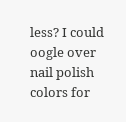less? I could oogle over nail polish colors for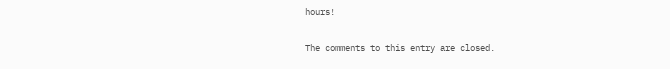hours!

The comments to this entry are closed.